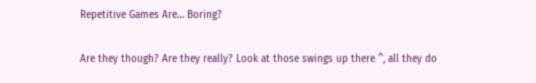Repetitive Games Are… Boring?

Are they though? Are they really? Look at those swings up there ^, all they do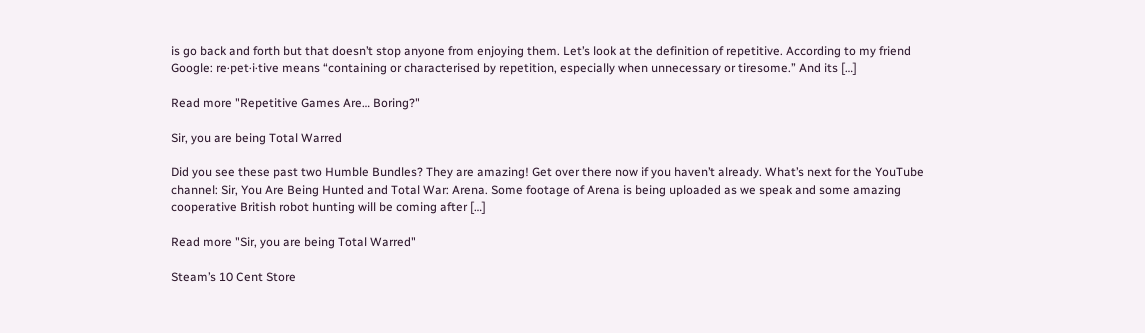is go back and forth but that doesn’t stop anyone from enjoying them. Let’s look at the definition of repetitive. According to my friend Google: re·pet·i·tive means “containing or characterised by repetition, especially when unnecessary or tiresome.” And its […]

Read more "Repetitive Games Are… Boring?"

Sir, you are being Total Warred

Did you see these past two Humble Bundles? They are amazing! Get over there now if you haven’t already. What’s next for the YouTube channel: Sir, You Are Being Hunted and Total War: Arena. Some footage of Arena is being uploaded as we speak and some amazing cooperative British robot hunting will be coming after […]

Read more "Sir, you are being Total Warred"

Steam’s 10 Cent Store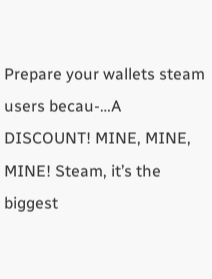Prepare your wallets steam users becau-…A DISCOUNT! MINE, MINE, MINE! Steam, it’s the biggest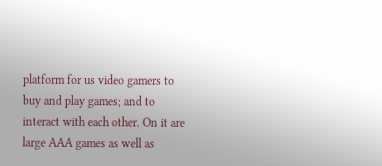platform for us video gamers to buy and play games; and to interact with each other. On it are large AAA games as well as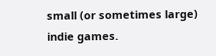small (or sometimes large) indie games.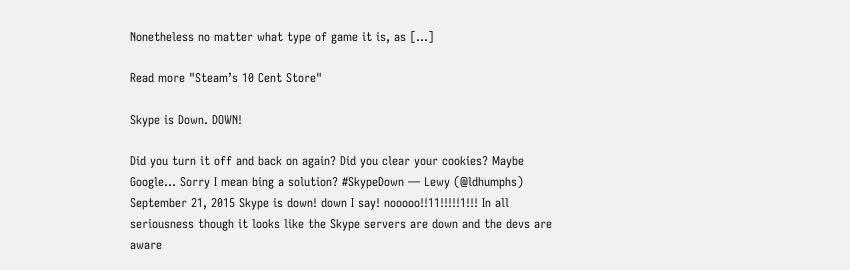Nonetheless no matter what type of game it is, as […]

Read more "Steam’s 10 Cent Store"

Skype is Down. DOWN!

Did you turn it off and back on again? Did you clear your cookies? Maybe Google… Sorry I mean bing a solution? #SkypeDown — Lewy (@ldhumphs) September 21, 2015 Skype is down! down I say! nooooo!!11!!!!!1!!! In all seriousness though it looks like the Skype servers are down and the devs are aware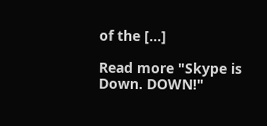of the […]

Read more "Skype is Down. DOWN!"